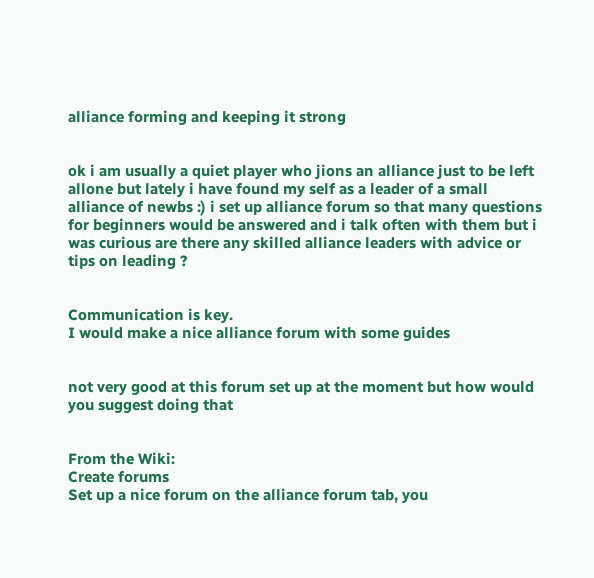alliance forming and keeping it strong


ok i am usually a quiet player who jions an alliance just to be left allone but lately i have found my self as a leader of a small alliance of newbs :) i set up alliance forum so that many questions for beginners would be answered and i talk often with them but i was curious are there any skilled alliance leaders with advice or tips on leading ?


Communication is key.
I would make a nice alliance forum with some guides


not very good at this forum set up at the moment but how would you suggest doing that


From the Wiki:
Create forums
Set up a nice forum on the alliance forum tab, you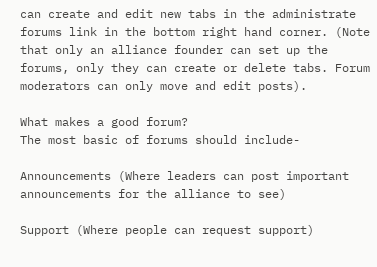can create and edit new tabs in the administrate forums link in the bottom right hand corner. (Note that only an alliance founder can set up the forums, only they can create or delete tabs. Forum moderators can only move and edit posts).

What makes a good forum?
The most basic of forums should include-

Announcements (Where leaders can post important announcements for the alliance to see)

Support (Where people can request support)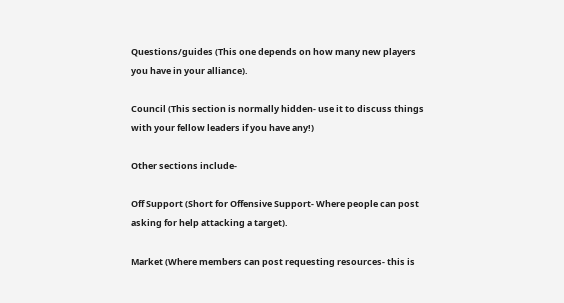Questions/guides (This one depends on how many new players you have in your alliance).

Council (This section is normally hidden- use it to discuss things with your fellow leaders if you have any!)

Other sections include-

Off Support (Short for Offensive Support- Where people can post asking for help attacking a target).

Market (Where members can post requesting resources- this is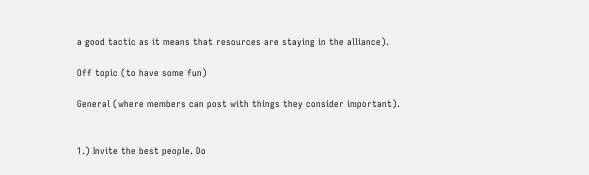a good tactic as it means that resources are staying in the alliance).

Off topic (to have some fun)

General (where members can post with things they consider important).


1.) Invite the best people. Do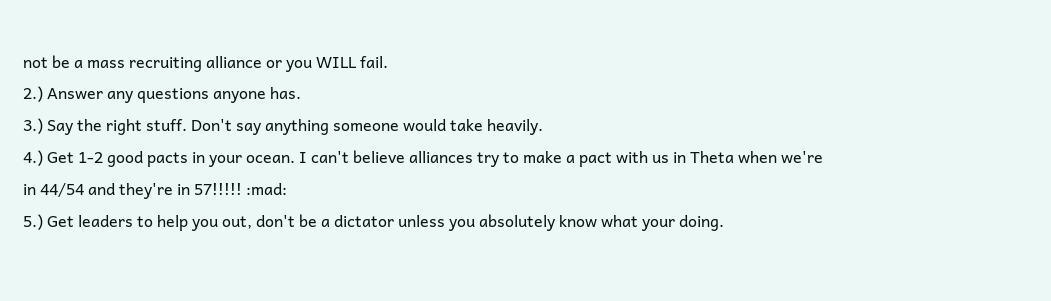not be a mass recruiting alliance or you WILL fail.
2.) Answer any questions anyone has.
3.) Say the right stuff. Don't say anything someone would take heavily.
4.) Get 1-2 good pacts in your ocean. I can't believe alliances try to make a pact with us in Theta when we're in 44/54 and they're in 57!!!!! :mad:
5.) Get leaders to help you out, don't be a dictator unless you absolutely know what your doing.